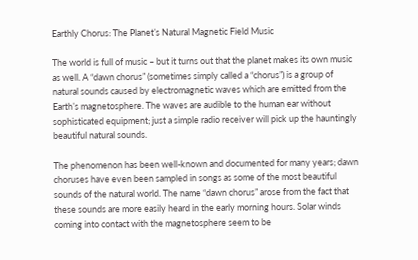Earthly Chorus: The Planet’s Natural Magnetic Field Music

The world is full of music – but it turns out that the planet makes its own music as well. A “dawn chorus” (sometimes simply called a “chorus”) is a group of natural sounds caused by electromagnetic waves which are emitted from the Earth’s magnetosphere. The waves are audible to the human ear without sophisticated equipment; just a simple radio receiver will pick up the hauntingly beautiful natural sounds.

The phenomenon has been well-known and documented for many years; dawn choruses have even been sampled in songs as some of the most beautiful sounds of the natural world. The name “dawn chorus” arose from the fact that these sounds are more easily heard in the early morning hours. Solar winds coming into contact with the magnetosphere seem to be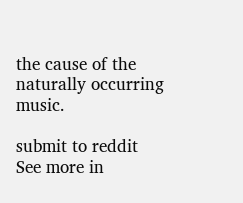the cause of the naturally occurring music.

submit to reddit
See more in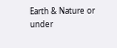Earth & Nature or under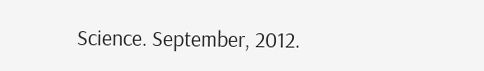Science. September, 2012.